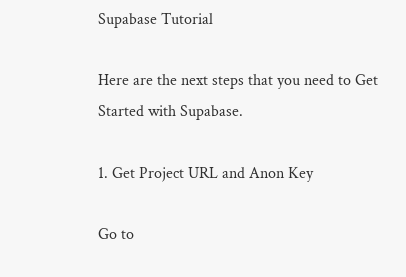Supabase Tutorial

Here are the next steps that you need to Get Started with Supabase.

1. Get Project URL and Anon Key

Go to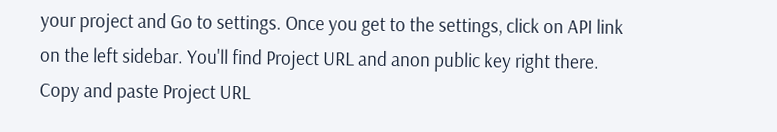your project and Go to settings. Once you get to the settings, click on API link on the left sidebar. You'll find Project URL and anon public key right there. Copy and paste Project URL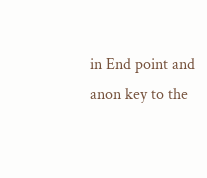in End point and anon key to the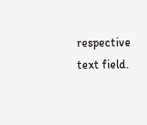respective text field.